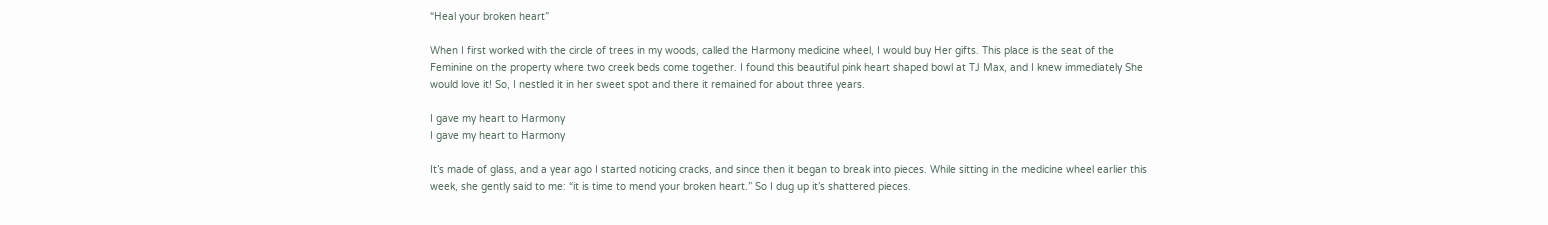“Heal your broken heart”

When I first worked with the circle of trees in my woods, called the Harmony medicine wheel, I would buy Her gifts. This place is the seat of the Feminine on the property where two creek beds come together. I found this beautiful pink heart shaped bowl at TJ Max, and I knew immediately She would love it! So, I nestled it in her sweet spot and there it remained for about three years.

I gave my heart to Harmony
I gave my heart to Harmony

It’s made of glass, and a year ago I started noticing cracks, and since then it began to break into pieces. While sitting in the medicine wheel earlier this week, she gently said to me: “it is time to mend your broken heart.” So I dug up it’s shattered pieces.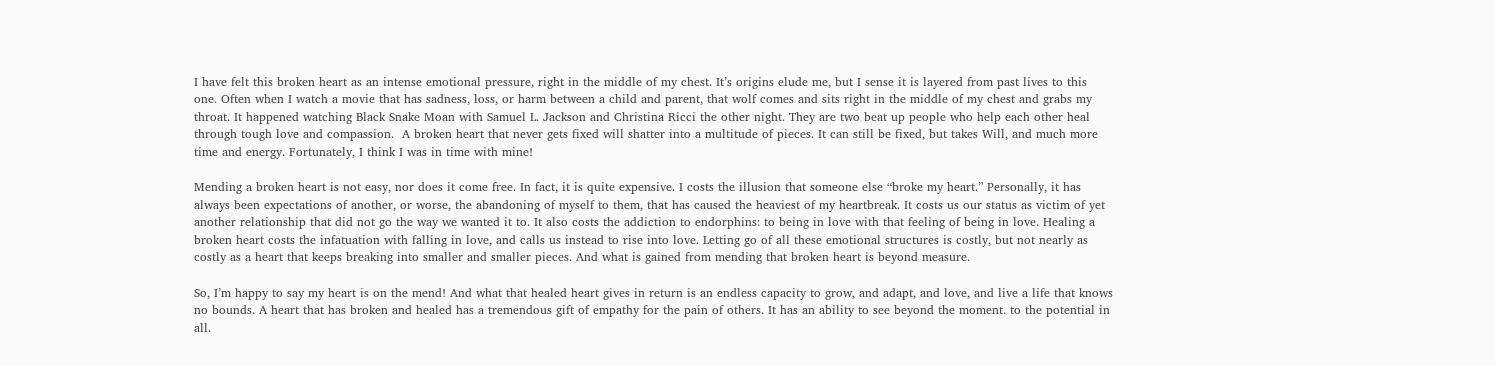I have felt this broken heart as an intense emotional pressure, right in the middle of my chest. It’s origins elude me, but I sense it is layered from past lives to this one. Often when I watch a movie that has sadness, loss, or harm between a child and parent, that wolf comes and sits right in the middle of my chest and grabs my throat. It happened watching Black Snake Moan with Samuel L. Jackson and Christina Ricci the other night. They are two beat up people who help each other heal through tough love and compassion.  A broken heart that never gets fixed will shatter into a multitude of pieces. It can still be fixed, but takes Will, and much more time and energy. Fortunately, I think I was in time with mine!

Mending a broken heart is not easy, nor does it come free. In fact, it is quite expensive. I costs the illusion that someone else “broke my heart.” Personally, it has always been expectations of another, or worse, the abandoning of myself to them, that has caused the heaviest of my heartbreak. It costs us our status as victim of yet another relationship that did not go the way we wanted it to. It also costs the addiction to endorphins: to being in love with that feeling of being in love. Healing a broken heart costs the infatuation with falling in love, and calls us instead to rise into love. Letting go of all these emotional structures is costly, but not nearly as costly as a heart that keeps breaking into smaller and smaller pieces. And what is gained from mending that broken heart is beyond measure.

So, I’m happy to say my heart is on the mend! And what that healed heart gives in return is an endless capacity to grow, and adapt, and love, and live a life that knows no bounds. A heart that has broken and healed has a tremendous gift of empathy for the pain of others. It has an ability to see beyond the moment. to the potential in all.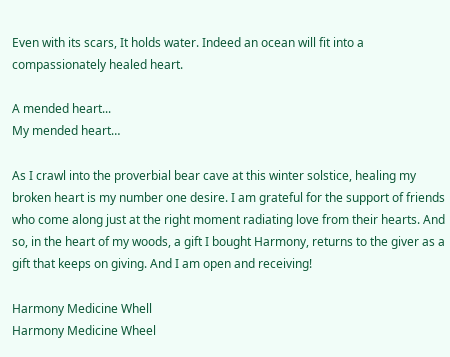Even with its scars, It holds water. Indeed an ocean will fit into a compassionately healed heart.

A mended heart...
My mended heart…

As I crawl into the proverbial bear cave at this winter solstice, healing my broken heart is my number one desire. I am grateful for the support of friends who come along just at the right moment radiating love from their hearts. And so, in the heart of my woods, a gift I bought Harmony, returns to the giver as a gift that keeps on giving. And I am open and receiving!

Harmony Medicine Whell
Harmony Medicine Wheel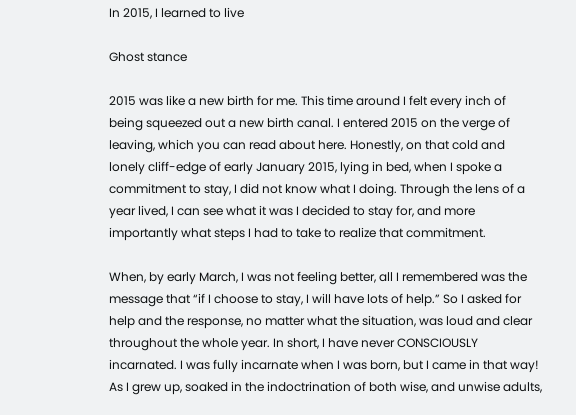In 2015, I learned to live

Ghost stance

2015 was like a new birth for me. This time around I felt every inch of being squeezed out a new birth canal. I entered 2015 on the verge of leaving, which you can read about here. Honestly, on that cold and lonely cliff-edge of early January 2015, lying in bed, when I spoke a commitment to stay, I did not know what I doing. Through the lens of a year lived, I can see what it was I decided to stay for, and more importantly what steps I had to take to realize that commitment.

When, by early March, I was not feeling better, all I remembered was the message that “if I choose to stay, I will have lots of help.” So I asked for help and the response, no matter what the situation, was loud and clear throughout the whole year. In short, I have never CONSCIOUSLY incarnated. I was fully incarnate when I was born, but I came in that way! As I grew up, soaked in the indoctrination of both wise, and unwise adults,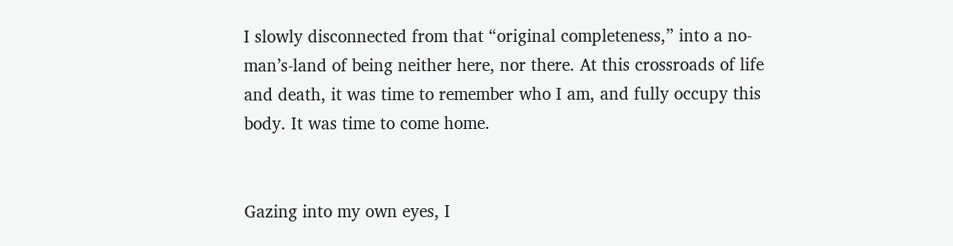I slowly disconnected from that “original completeness,” into a no-man’s-land of being neither here, nor there. At this crossroads of life and death, it was time to remember who I am, and fully occupy this body. It was time to come home.


Gazing into my own eyes, I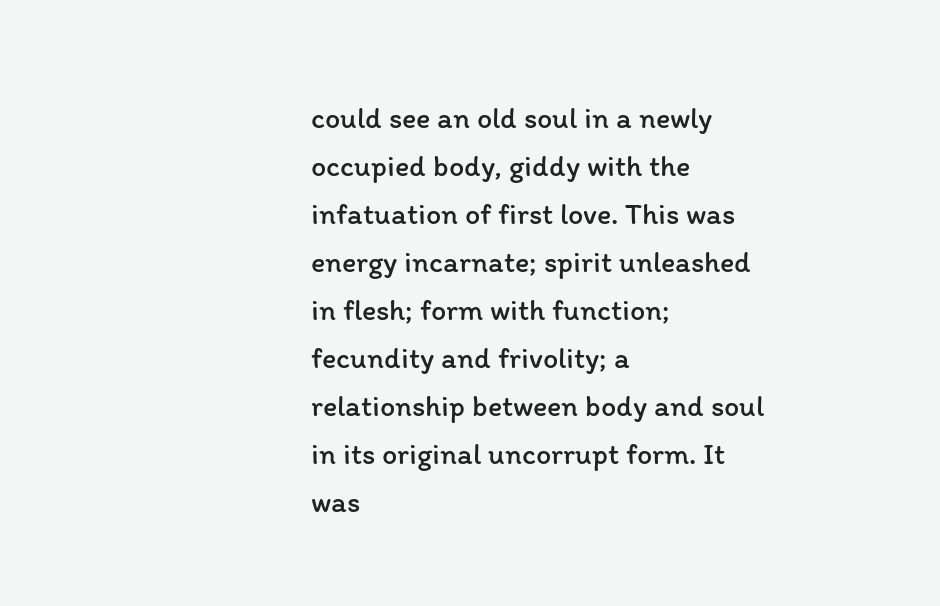could see an old soul in a newly occupied body, giddy with the infatuation of first love. This was energy incarnate; spirit unleashed in flesh; form with function; fecundity and frivolity; a relationship between body and soul in its original uncorrupt form. It was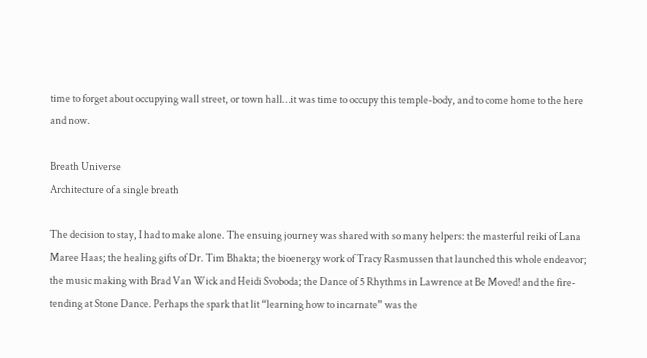time to forget about occupying wall street, or town hall…it was time to occupy this temple-body, and to come home to the here and now.

Breath Universe
Architecture of a single breath

The decision to stay, I had to make alone. The ensuing journey was shared with so many helpers: the masterful reiki of Lana Maree Haas; the healing gifts of Dr. Tim Bhakta; the bioenergy work of Tracy Rasmussen that launched this whole endeavor; the music making with Brad Van Wick and Heidi Svoboda; the Dance of 5 Rhythms in Lawrence at Be Moved! and the fire-tending at Stone Dance. Perhaps the spark that lit “learning how to incarnate” was the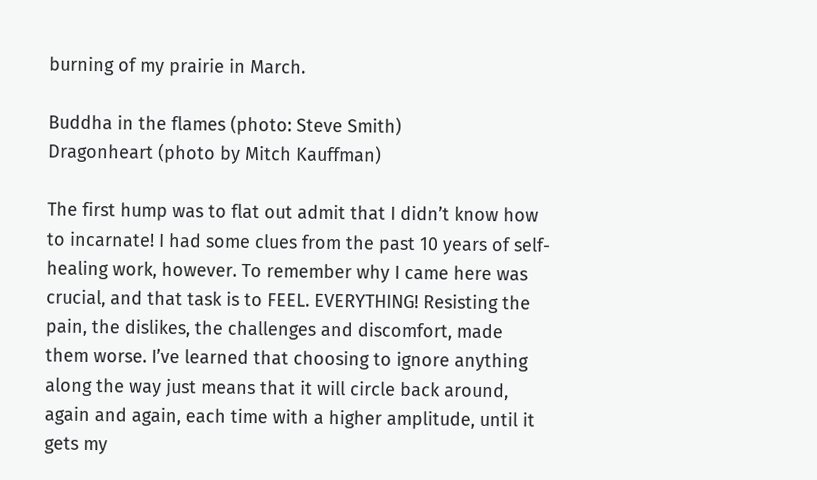burning of my prairie in March.

Buddha in the flames (photo: Steve Smith)
Dragonheart (photo by Mitch Kauffman)

The first hump was to flat out admit that I didn’t know how to incarnate! I had some clues from the past 10 years of self-healing work, however. To remember why I came here was crucial, and that task is to FEEL. EVERYTHING! Resisting the pain, the dislikes, the challenges and discomfort, made them worse. I’ve learned that choosing to ignore anything along the way just means that it will circle back around, again and again, each time with a higher amplitude, until it gets my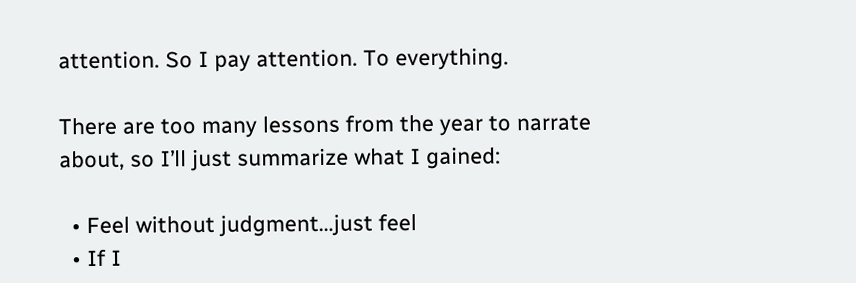attention. So I pay attention. To everything.

There are too many lessons from the year to narrate about, so I’ll just summarize what I gained:

  • Feel without judgment…just feel
  • If I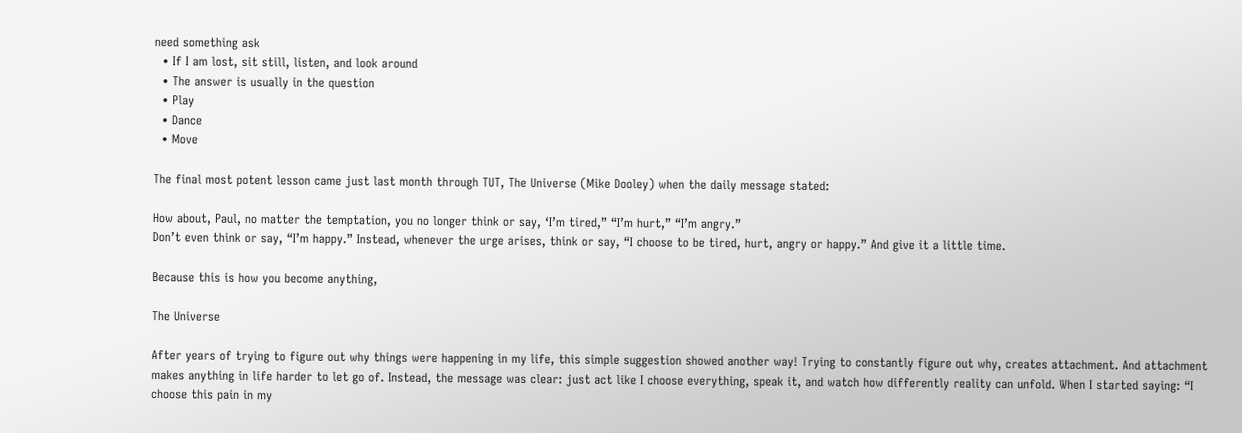need something ask
  • If I am lost, sit still, listen, and look around
  • The answer is usually in the question
  • Play
  • Dance
  • Move

The final most potent lesson came just last month through TUT, The Universe (Mike Dooley) when the daily message stated:

How about, Paul, no matter the temptation, you no longer think or say, ‘I’m tired,” “I’m hurt,” “I’m angry.”
Don’t even think or say, “I’m happy.” Instead, whenever the urge arises, think or say, “I choose to be tired, hurt, angry or happy.” And give it a little time.

Because this is how you become anything,

The Universe

After years of trying to figure out why things were happening in my life, this simple suggestion showed another way! Trying to constantly figure out why, creates attachment. And attachment makes anything in life harder to let go of. Instead, the message was clear: just act like I choose everything, speak it, and watch how differently reality can unfold. When I started saying: “I choose this pain in my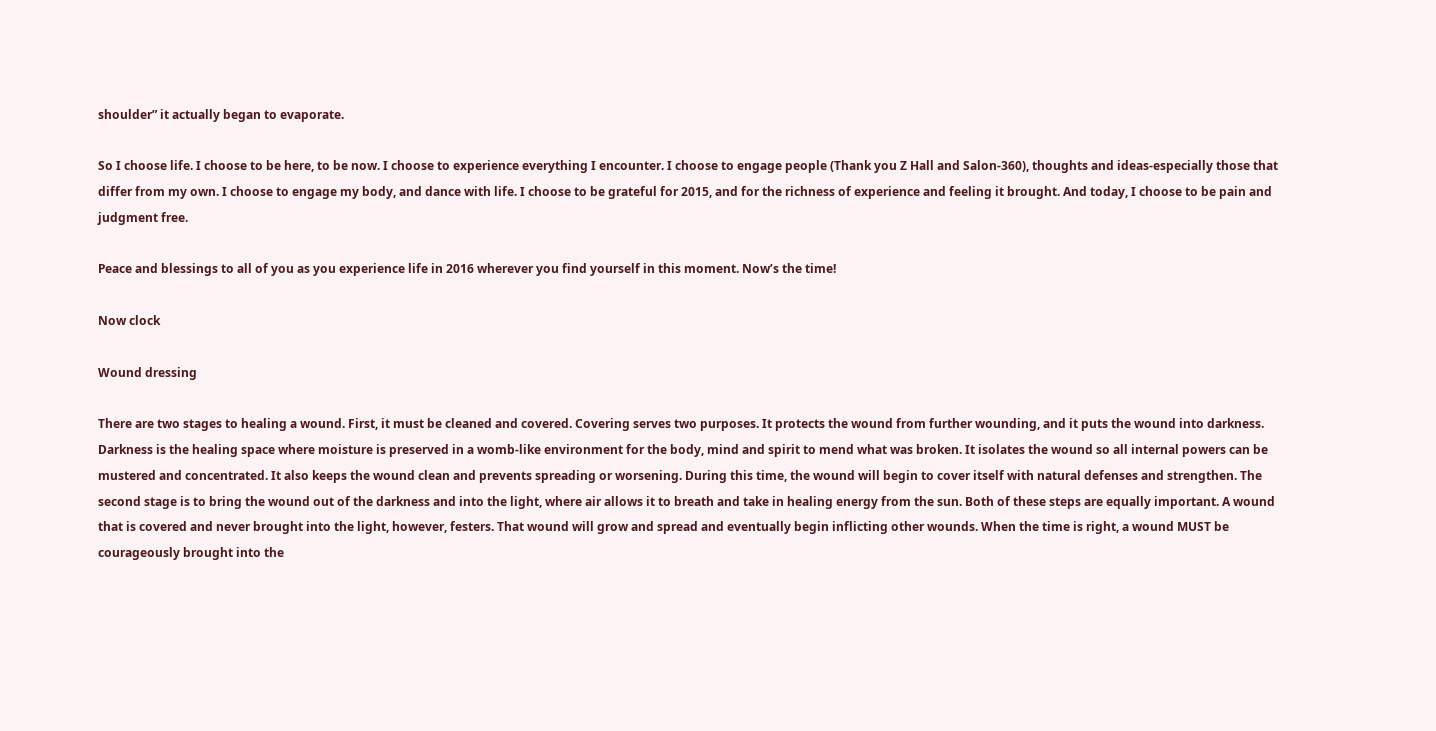shoulder” it actually began to evaporate.

So I choose life. I choose to be here, to be now. I choose to experience everything I encounter. I choose to engage people (Thank you Z Hall and Salon-360), thoughts and ideas-especially those that differ from my own. I choose to engage my body, and dance with life. I choose to be grateful for 2015, and for the richness of experience and feeling it brought. And today, I choose to be pain and judgment free.

Peace and blessings to all of you as you experience life in 2016 wherever you find yourself in this moment. Now’s the time!

Now clock

Wound dressing

There are two stages to healing a wound. First, it must be cleaned and covered. Covering serves two purposes. It protects the wound from further wounding, and it puts the wound into darkness. Darkness is the healing space where moisture is preserved in a womb-like environment for the body, mind and spirit to mend what was broken. It isolates the wound so all internal powers can be mustered and concentrated. It also keeps the wound clean and prevents spreading or worsening. During this time, the wound will begin to cover itself with natural defenses and strengthen. The second stage is to bring the wound out of the darkness and into the light, where air allows it to breath and take in healing energy from the sun. Both of these steps are equally important. A wound that is covered and never brought into the light, however, festers. That wound will grow and spread and eventually begin inflicting other wounds. When the time is right, a wound MUST be courageously brought into the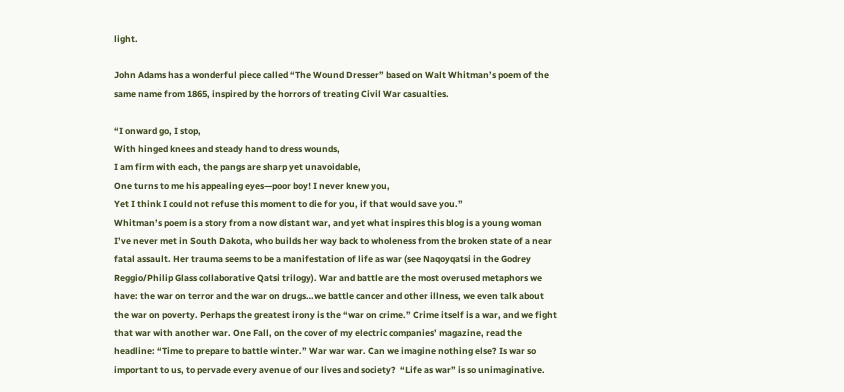light.

John Adams has a wonderful piece called “The Wound Dresser” based on Walt Whitman’s poem of the same name from 1865, inspired by the horrors of treating Civil War casualties.

“I onward go, I stop,
With hinged knees and steady hand to dress wounds,
I am firm with each, the pangs are sharp yet unavoidable,
One turns to me his appealing eyes—poor boy! I never knew you,
Yet I think I could not refuse this moment to die for you, if that would save you.”
Whitman’s poem is a story from a now distant war, and yet what inspires this blog is a young woman I’ve never met in South Dakota, who builds her way back to wholeness from the broken state of a near fatal assault. Her trauma seems to be a manifestation of life as war (see Naqoyqatsi in the Godrey Reggio/Philip Glass collaborative Qatsi trilogy). War and battle are the most overused metaphors we have: the war on terror and the war on drugs…we battle cancer and other illness, we even talk about the war on poverty. Perhaps the greatest irony is the “war on crime.” Crime itself is a war, and we fight that war with another war. One Fall, on the cover of my electric companies’ magazine, read the headline: “Time to prepare to battle winter.” War war war. Can we imagine nothing else? Is war so important to us, to pervade every avenue of our lives and society?  “Life as war” is so unimaginative.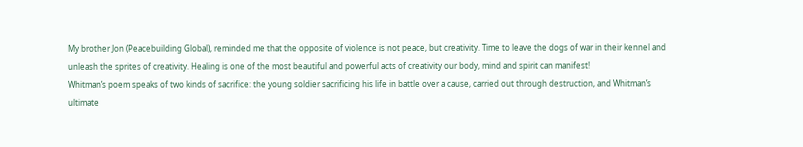My brother Jon (Peacebuilding Global), reminded me that the opposite of violence is not peace, but creativity. Time to leave the dogs of war in their kennel and unleash the sprites of creativity. Healing is one of the most beautiful and powerful acts of creativity our body, mind and spirit can manifest!
Whitman’s poem speaks of two kinds of sacrifice: the young soldier sacrificing his life in battle over a cause, carried out through destruction, and Whitman’s ultimate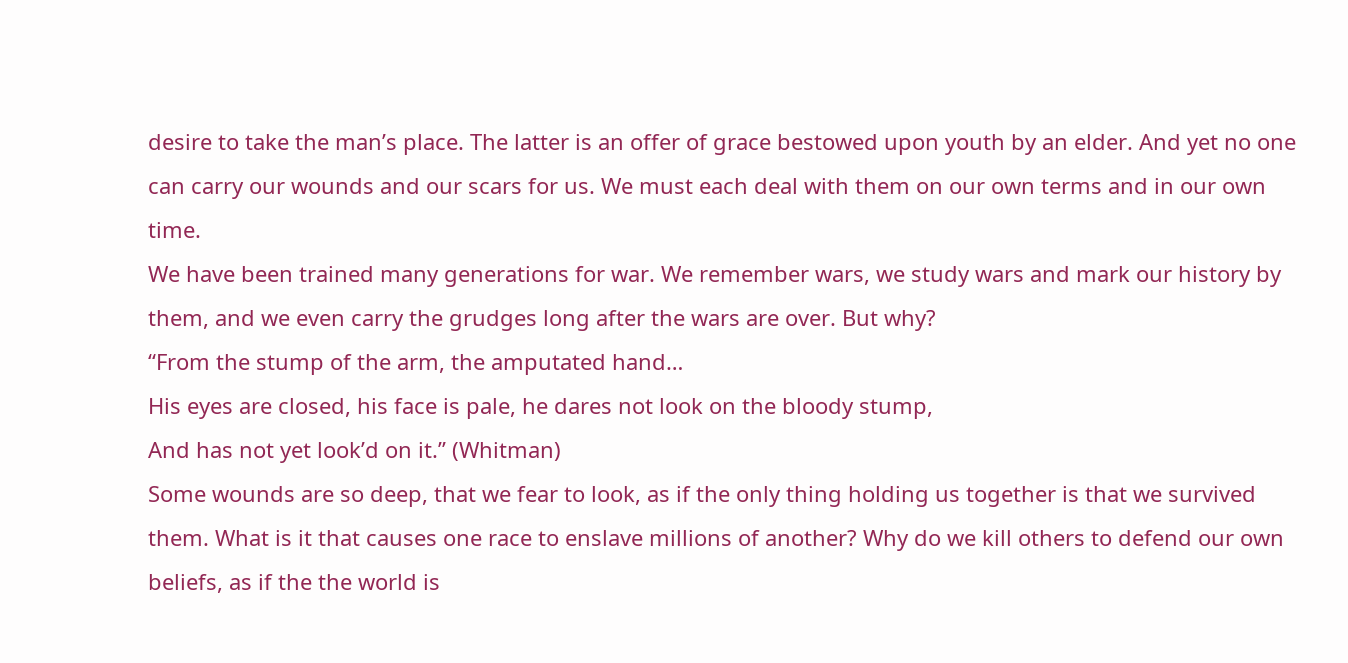desire to take the man’s place. The latter is an offer of grace bestowed upon youth by an elder. And yet no one can carry our wounds and our scars for us. We must each deal with them on our own terms and in our own time.
We have been trained many generations for war. We remember wars, we study wars and mark our history by them, and we even carry the grudges long after the wars are over. But why?
“From the stump of the arm, the amputated hand…
His eyes are closed, his face is pale, he dares not look on the bloody stump,
And has not yet look’d on it.” (Whitman)
Some wounds are so deep, that we fear to look, as if the only thing holding us together is that we survived them. What is it that causes one race to enslave millions of another? Why do we kill others to defend our own beliefs, as if the the world is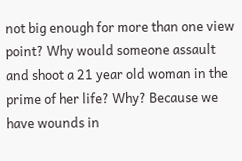not big enough for more than one view point? Why would someone assault and shoot a 21 year old woman in the prime of her life? Why? Because we have wounds in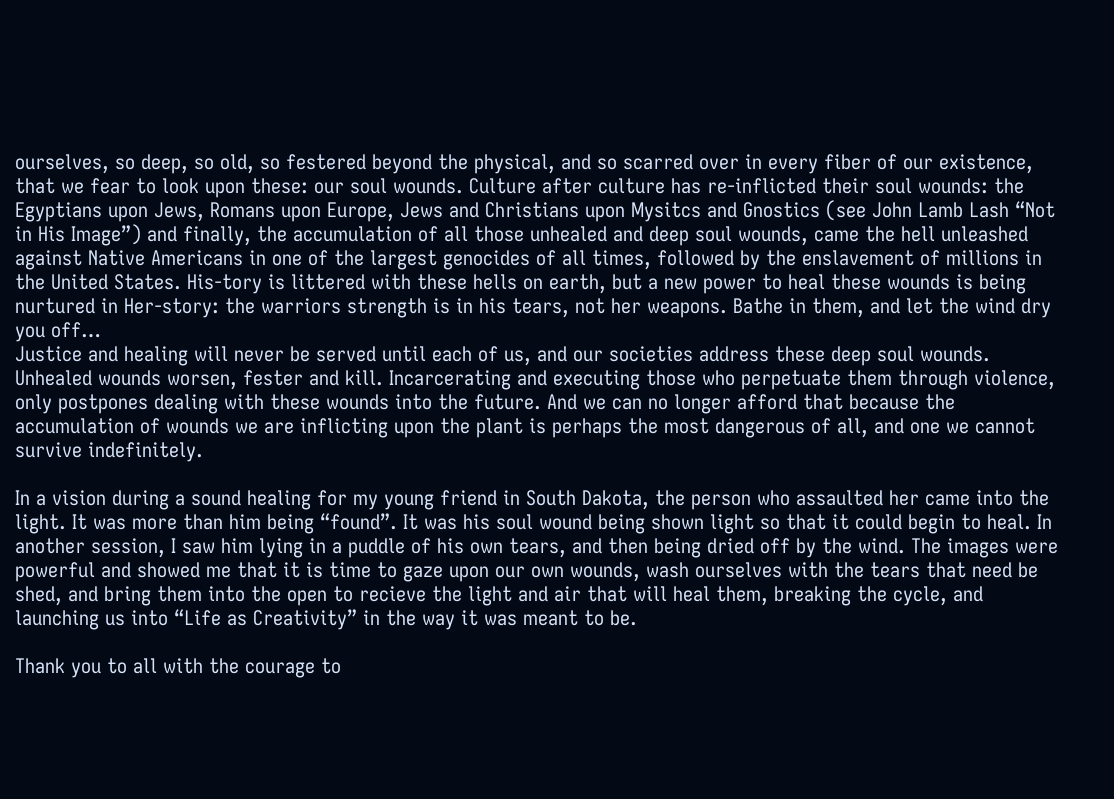ourselves, so deep, so old, so festered beyond the physical, and so scarred over in every fiber of our existence, that we fear to look upon these: our soul wounds. Culture after culture has re-inflicted their soul wounds: the Egyptians upon Jews, Romans upon Europe, Jews and Christians upon Mysitcs and Gnostics (see John Lamb Lash “Not in His Image”) and finally, the accumulation of all those unhealed and deep soul wounds, came the hell unleashed against Native Americans in one of the largest genocides of all times, followed by the enslavement of millions in the United States. His-tory is littered with these hells on earth, but a new power to heal these wounds is being nurtured in Her-story: the warriors strength is in his tears, not her weapons. Bathe in them, and let the wind dry you off…
Justice and healing will never be served until each of us, and our societies address these deep soul wounds. Unhealed wounds worsen, fester and kill. Incarcerating and executing those who perpetuate them through violence, only postpones dealing with these wounds into the future. And we can no longer afford that because the accumulation of wounds we are inflicting upon the plant is perhaps the most dangerous of all, and one we cannot survive indefinitely.

In a vision during a sound healing for my young friend in South Dakota, the person who assaulted her came into the light. It was more than him being “found”. It was his soul wound being shown light so that it could begin to heal. In another session, I saw him lying in a puddle of his own tears, and then being dried off by the wind. The images were powerful and showed me that it is time to gaze upon our own wounds, wash ourselves with the tears that need be shed, and bring them into the open to recieve the light and air that will heal them, breaking the cycle, and launching us into “Life as Creativity” in the way it was meant to be.

Thank you to all with the courage to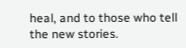heal, and to those who tell the new stories.